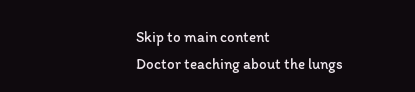Skip to main content
Doctor teaching about the lungs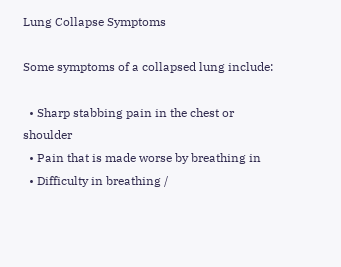Lung Collapse Symptoms

Some symptoms of a collapsed lung include:

  • Sharp stabbing pain in the chest or shoulder
  • Pain that is made worse by breathing in
  • Difficulty in breathing /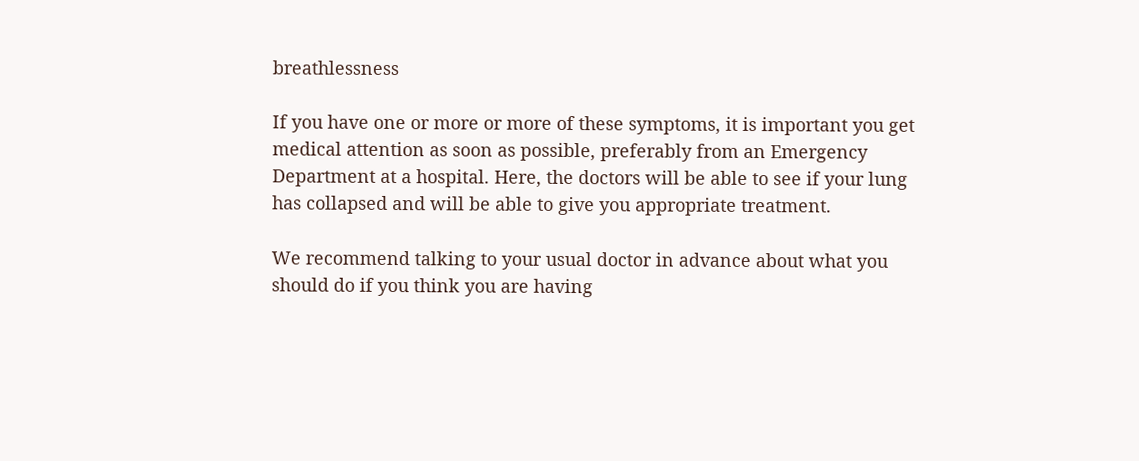breathlessness

If you have one or more or more of these symptoms, it is important you get medical attention as soon as possible, preferably from an Emergency Department at a hospital. Here, the doctors will be able to see if your lung has collapsed and will be able to give you appropriate treatment.

We recommend talking to your usual doctor in advance about what you should do if you think you are having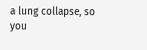a lung collapse, so you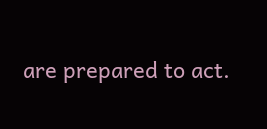are prepared to act.